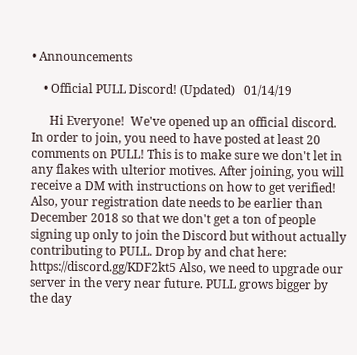• Announcements

    • Official PULL Discord! (Updated)   01/14/19

      Hi Everyone!  We've opened up an official discord. In order to join, you need to have posted at least 20 comments on PULL! This is to make sure we don't let in any flakes with ulterior motives. After joining, you will receive a DM with instructions on how to get verified! Also, your registration date needs to be earlier than December 2018 so that we don't get a ton of people signing up only to join the Discord but without actually contributing to PULL. Drop by and chat here: https://discord.gg/KDF2kt5 Also, we need to upgrade our server in the very near future. PULL grows bigger by the day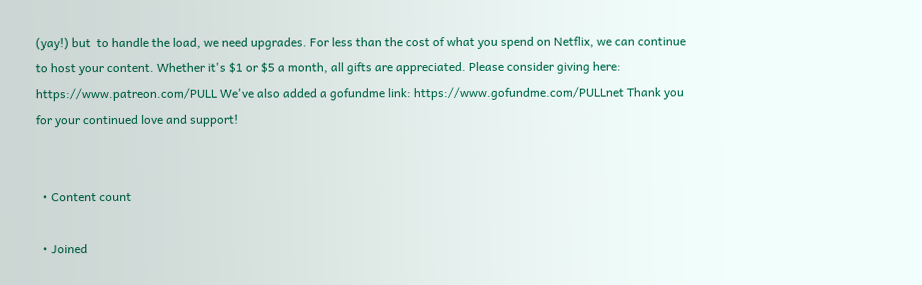(yay!) but  to handle the load, we need upgrades. For less than the cost of what you spend on Netflix, we can continue to host your content. Whether it's $1 or $5 a month, all gifts are appreciated. Please consider giving here: https://www.patreon.com/PULL We've also added a gofundme link: https://www.gofundme.com/PULLnet Thank you for your continued love and support!


  • Content count

  • Joined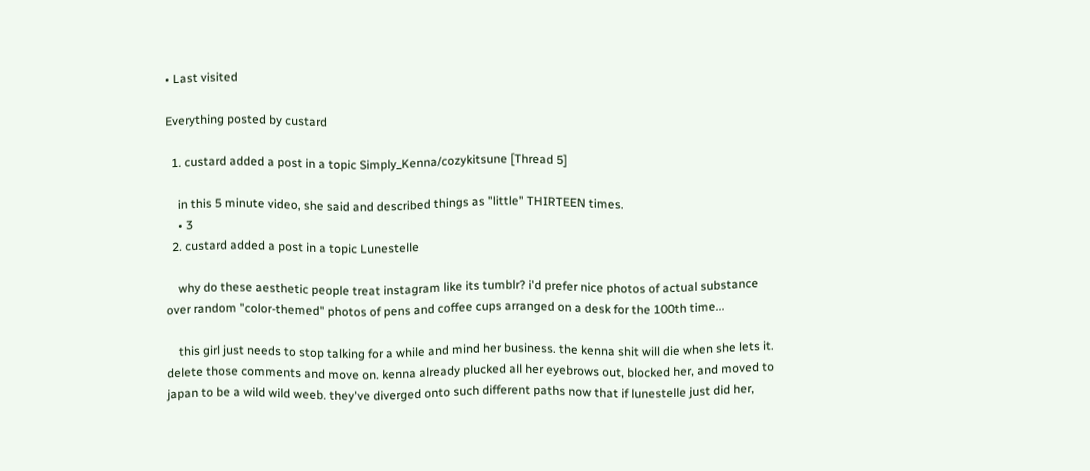• Last visited

Everything posted by custard

  1. custard added a post in a topic Simply_Kenna/cozykitsune [Thread 5]

    in this 5 minute video, she said and described things as "little" THIRTEEN times.
    • 3
  2. custard added a post in a topic Lunestelle

    why do these aesthetic people treat instagram like its tumblr? i'd prefer nice photos of actual substance over random "color-themed" photos of pens and coffee cups arranged on a desk for the 100th time...

    this girl just needs to stop talking for a while and mind her business. the kenna shit will die when she lets it. delete those comments and move on. kenna already plucked all her eyebrows out, blocked her, and moved to japan to be a wild wild weeb. they've diverged onto such different paths now that if lunestelle just did her,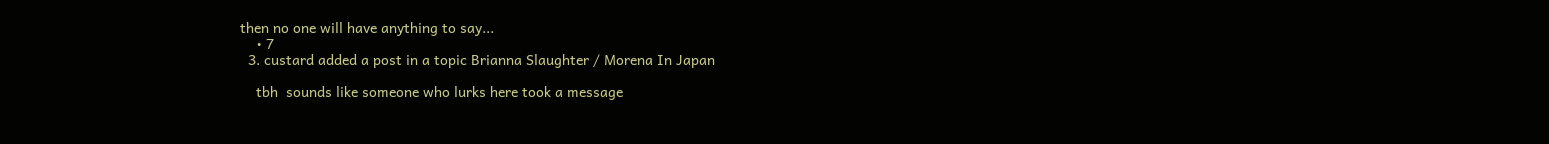then no one will have anything to say...
    • 7
  3. custard added a post in a topic Brianna Slaughter / Morena In Japan

    tbh  sounds like someone who lurks here took a message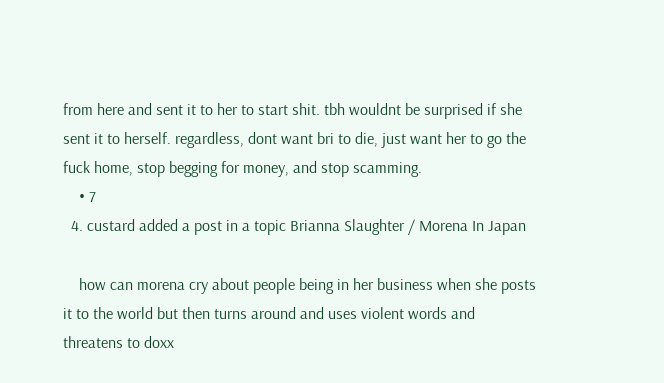from here and sent it to her to start shit. tbh wouldnt be surprised if she sent it to herself. regardless, dont want bri to die, just want her to go the fuck home, stop begging for money, and stop scamming.
    • 7
  4. custard added a post in a topic Brianna Slaughter / Morena In Japan

    how can morena cry about people being in her business when she posts it to the world but then turns around and uses violent words and threatens to doxx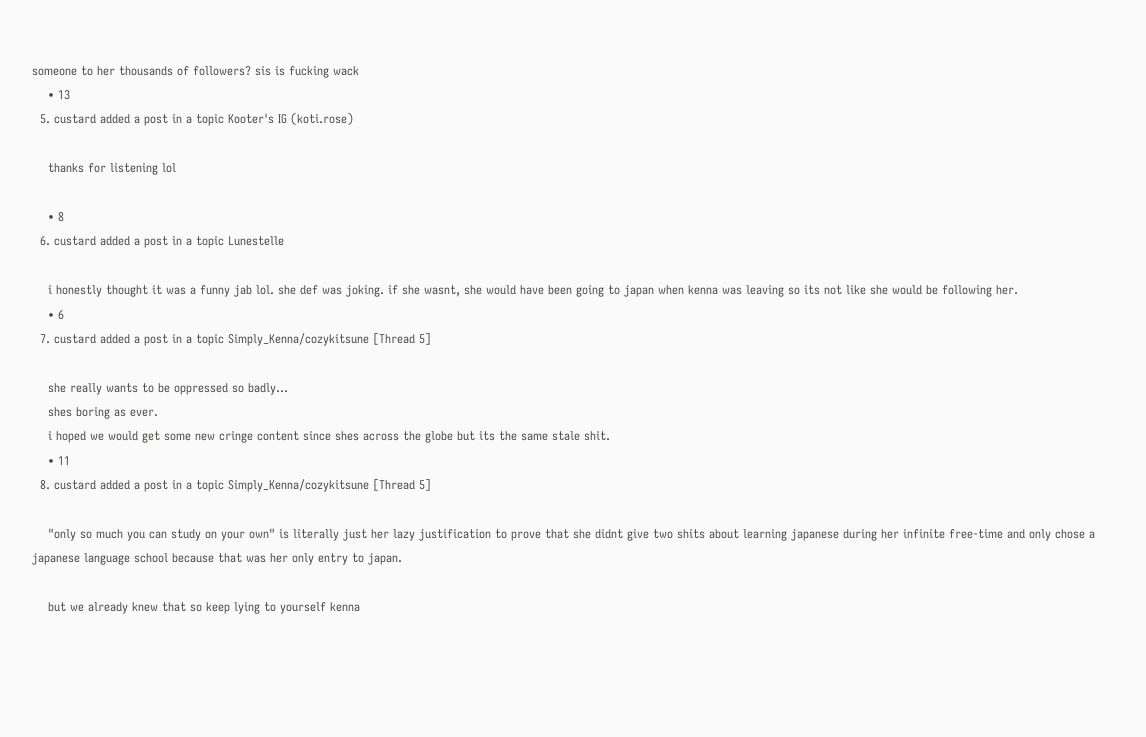someone to her thousands of followers? sis is fucking wack
    • 13
  5. custard added a post in a topic Kooter's IG (koti.rose)

    thanks for listening lol

    • 8
  6. custard added a post in a topic Lunestelle

    i honestly thought it was a funny jab lol. she def was joking. if she wasnt, she would have been going to japan when kenna was leaving so its not like she would be following her.
    • 6
  7. custard added a post in a topic Simply_Kenna/cozykitsune [Thread 5]

    she really wants to be oppressed so badly...
    shes boring as ever.
    i hoped we would get some new cringe content since shes across the globe but its the same stale shit.
    • 11
  8. custard added a post in a topic Simply_Kenna/cozykitsune [Thread 5]

    "only so much you can study on your own" is literally just her lazy justification to prove that she didnt give two shits about learning japanese during her infinite free-time and only chose a japanese language school because that was her only entry to japan.

    but we already knew that so keep lying to yourself kenna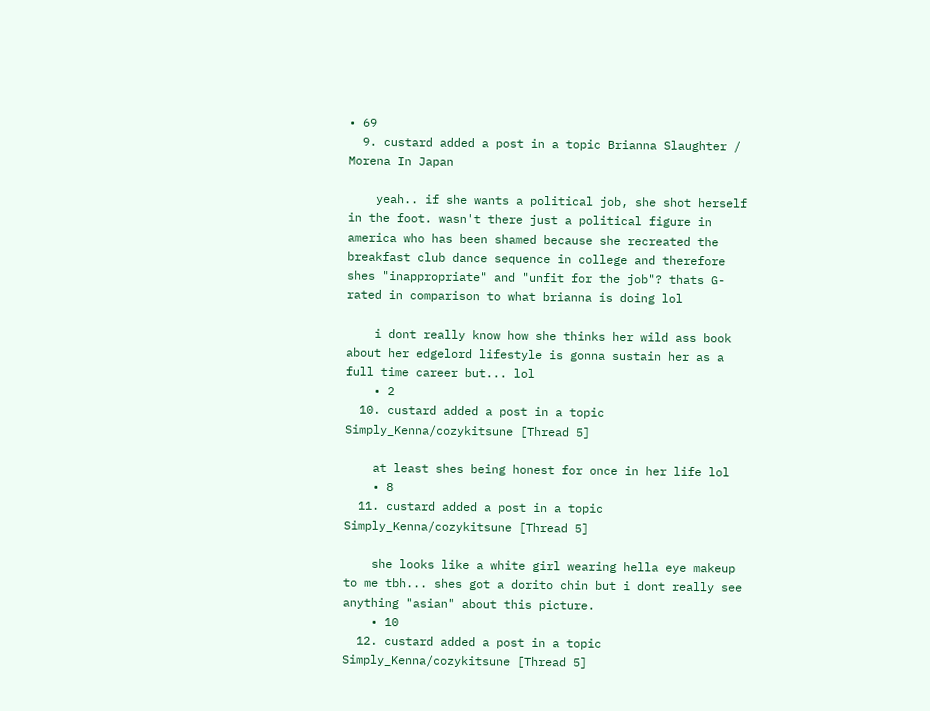• 69
  9. custard added a post in a topic Brianna Slaughter / Morena In Japan

    yeah.. if she wants a political job, she shot herself in the foot. wasn't there just a political figure in america who has been shamed because she recreated the breakfast club dance sequence in college and therefore shes "inappropriate" and "unfit for the job"? thats G-rated in comparison to what brianna is doing lol

    i dont really know how she thinks her wild ass book about her edgelord lifestyle is gonna sustain her as a full time career but... lol
    • 2
  10. custard added a post in a topic Simply_Kenna/cozykitsune [Thread 5]

    at least shes being honest for once in her life lol
    • 8
  11. custard added a post in a topic Simply_Kenna/cozykitsune [Thread 5]

    she looks like a white girl wearing hella eye makeup to me tbh... shes got a dorito chin but i dont really see anything "asian" about this picture.
    • 10
  12. custard added a post in a topic Simply_Kenna/cozykitsune [Thread 5]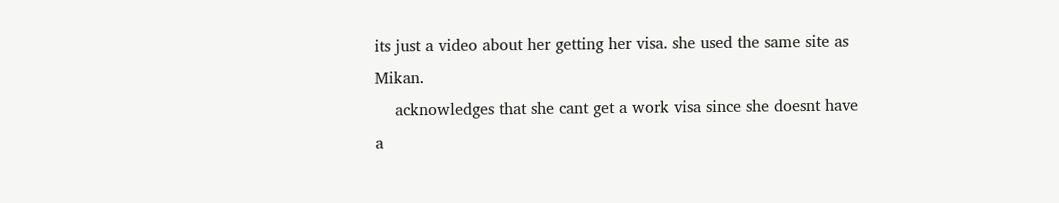its just a video about her getting her visa. she used the same site as Mikan.
    acknowledges that she cant get a work visa since she doesnt have a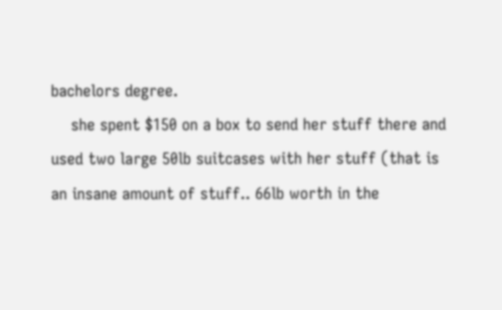bachelors degree.
    she spent $150 on a box to send her stuff there and used two large 50lb suitcases with her stuff (that is an insane amount of stuff.. 66lb worth in the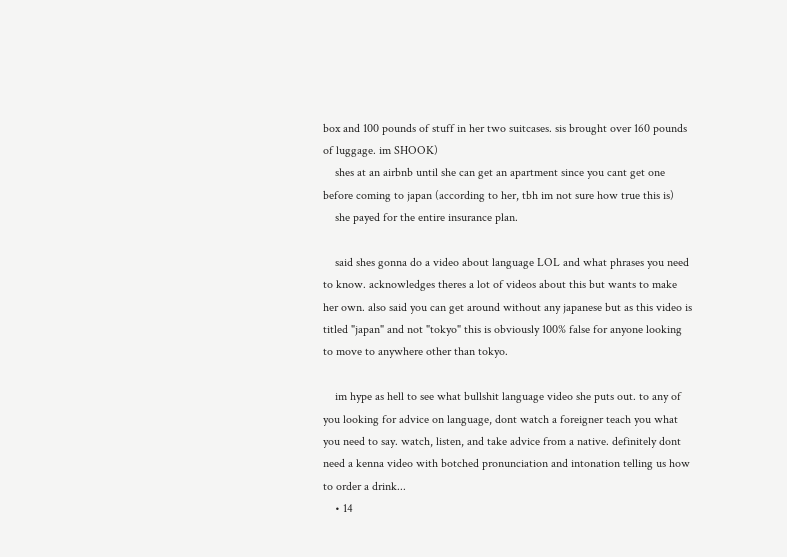box and 100 pounds of stuff in her two suitcases. sis brought over 160 pounds of luggage. im SHOOK)
    shes at an airbnb until she can get an apartment since you cant get one before coming to japan (according to her, tbh im not sure how true this is)
    she payed for the entire insurance plan.

    said shes gonna do a video about language LOL and what phrases you need to know. acknowledges theres a lot of videos about this but wants to make her own. also said you can get around without any japanese but as this video is titled "japan" and not "tokyo" this is obviously 100% false for anyone looking to move to anywhere other than tokyo.

    im hype as hell to see what bullshit language video she puts out. to any of you looking for advice on language, dont watch a foreigner teach you what you need to say. watch, listen, and take advice from a native. definitely dont need a kenna video with botched pronunciation and intonation telling us how to order a drink...
    • 14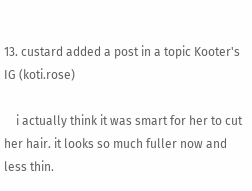13. custard added a post in a topic Kooter's IG (koti.rose)

    i actually think it was smart for her to cut her hair. it looks so much fuller now and less thin.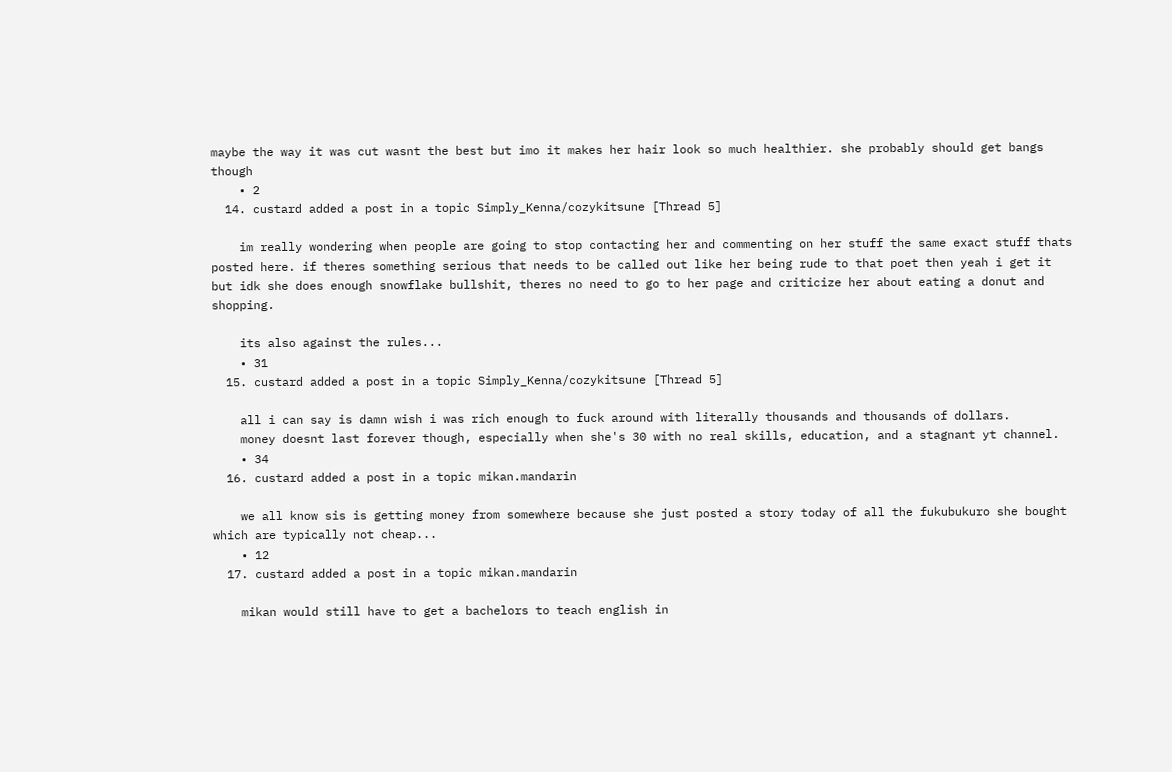maybe the way it was cut wasnt the best but imo it makes her hair look so much healthier. she probably should get bangs though
    • 2
  14. custard added a post in a topic Simply_Kenna/cozykitsune [Thread 5]

    im really wondering when people are going to stop contacting her and commenting on her stuff the same exact stuff thats posted here. if theres something serious that needs to be called out like her being rude to that poet then yeah i get it but idk she does enough snowflake bullshit, theres no need to go to her page and criticize her about eating a donut and shopping.

    its also against the rules...
    • 31
  15. custard added a post in a topic Simply_Kenna/cozykitsune [Thread 5]

    all i can say is damn wish i was rich enough to fuck around with literally thousands and thousands of dollars.
    money doesnt last forever though, especially when she's 30 with no real skills, education, and a stagnant yt channel.
    • 34
  16. custard added a post in a topic mikan.mandarin

    we all know sis is getting money from somewhere because she just posted a story today of all the fukubukuro she bought which are typically not cheap...
    • 12
  17. custard added a post in a topic mikan.mandarin

    mikan would still have to get a bachelors to teach english in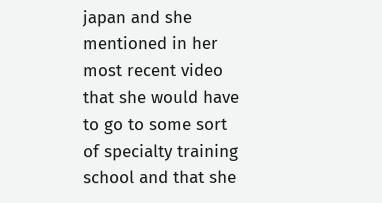japan and she mentioned in her most recent video that she would have to go to some sort of specialty training school and that she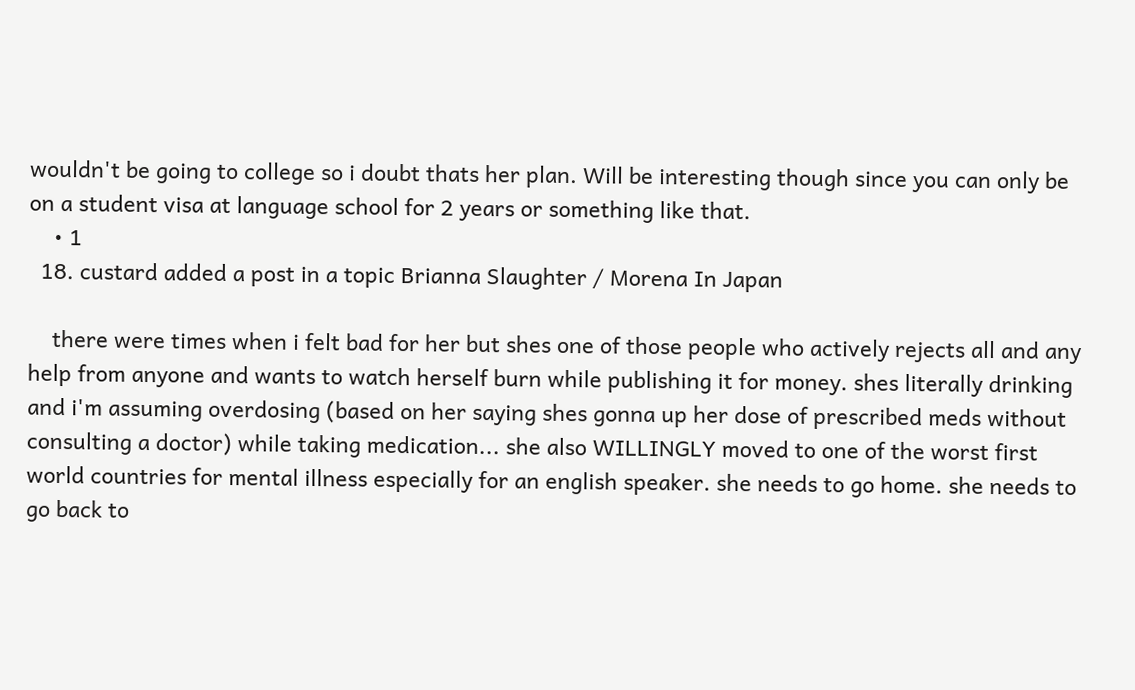wouldn't be going to college so i doubt thats her plan. Will be interesting though since you can only be on a student visa at language school for 2 years or something like that.
    • 1
  18. custard added a post in a topic Brianna Slaughter / Morena In Japan

    there were times when i felt bad for her but shes one of those people who actively rejects all and any help from anyone and wants to watch herself burn while publishing it for money. shes literally drinking and i'm assuming overdosing (based on her saying shes gonna up her dose of prescribed meds without consulting a doctor) while taking medication... she also WILLINGLY moved to one of the worst first world countries for mental illness especially for an english speaker. she needs to go home. she needs to go back to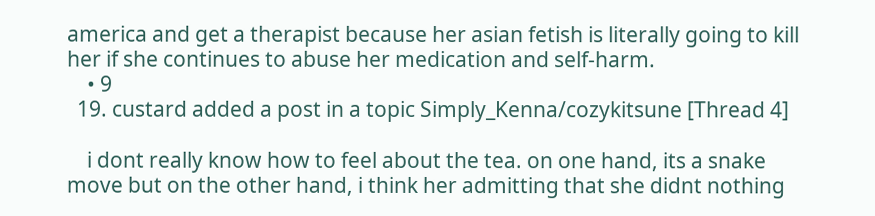america and get a therapist because her asian fetish is literally going to kill her if she continues to abuse her medication and self-harm.
    • 9
  19. custard added a post in a topic Simply_Kenna/cozykitsune [Thread 4]

    i dont really know how to feel about the tea. on one hand, its a snake move but on the other hand, i think her admitting that she didnt nothing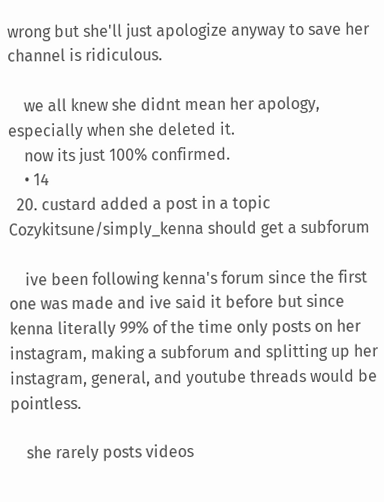wrong but she'll just apologize anyway to save her channel is ridiculous.

    we all knew she didnt mean her apology, especially when she deleted it.
    now its just 100% confirmed.
    • 14
  20. custard added a post in a topic Cozykitsune/simply_kenna should get a subforum

    ive been following kenna's forum since the first one was made and ive said it before but since kenna literally 99% of the time only posts on her instagram, making a subforum and splitting up her instagram, general, and youtube threads would be pointless.

    she rarely posts videos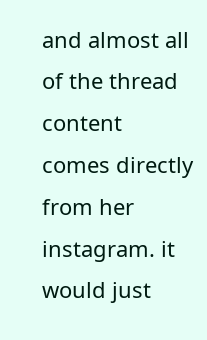and almost all of the thread content comes directly from her instagram. it would just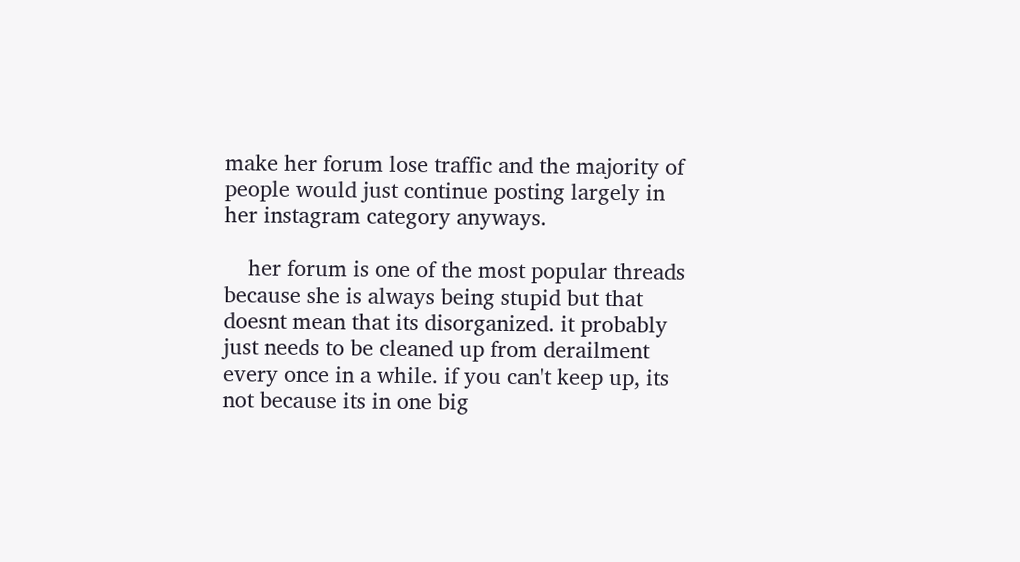make her forum lose traffic and the majority of people would just continue posting largely in her instagram category anyways.

    her forum is one of the most popular threads because she is always being stupid but that doesnt mean that its disorganized. it probably just needs to be cleaned up from derailment every once in a while. if you can't keep up, its not because its in one big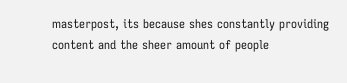masterpost, its because shes constantly providing content and the sheer amount of people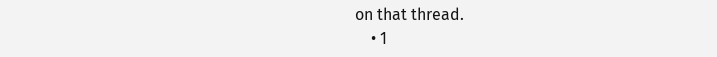on that thread.
    • 1